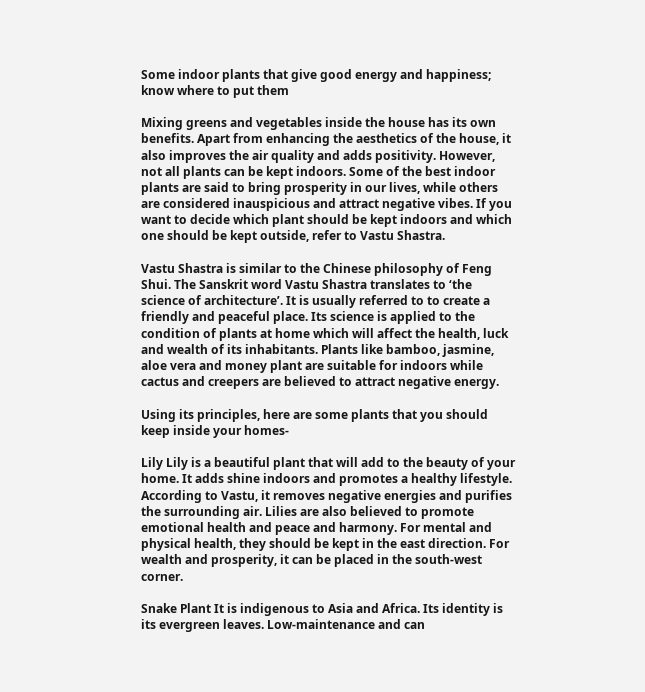Some indoor plants that give good energy and happiness; know where to put them

Mixing greens and vegetables inside the house has its own benefits. Apart from enhancing the aesthetics of the house, it also improves the air quality and adds positivity. However, not all plants can be kept indoors. Some of the best indoor plants are said to bring prosperity in our lives, while others are considered inauspicious and attract negative vibes. If you want to decide which plant should be kept indoors and which one should be kept outside, refer to Vastu Shastra.

Vastu Shastra is similar to the Chinese philosophy of Feng Shui. The Sanskrit word Vastu Shastra translates to ‘the science of architecture’. It is usually referred to to create a friendly and peaceful place. Its science is applied to the condition of plants at home which will affect the health, luck and wealth of its inhabitants. Plants like bamboo, jasmine, aloe vera and money plant are suitable for indoors while cactus and creepers are believed to attract negative energy.

Using its principles, here are some plants that you should keep inside your homes-

Lily Lily is a beautiful plant that will add to the beauty of your home. It adds shine indoors and promotes a healthy lifestyle. According to Vastu, it removes negative energies and purifies the surrounding air. Lilies are also believed to promote emotional health and peace and harmony. For mental and physical health, they should be kept in the east direction. For wealth and prosperity, it can be placed in the south-west corner.

Snake Plant It is indigenous to Asia and Africa. Its identity is its evergreen leaves. Low-maintenance and can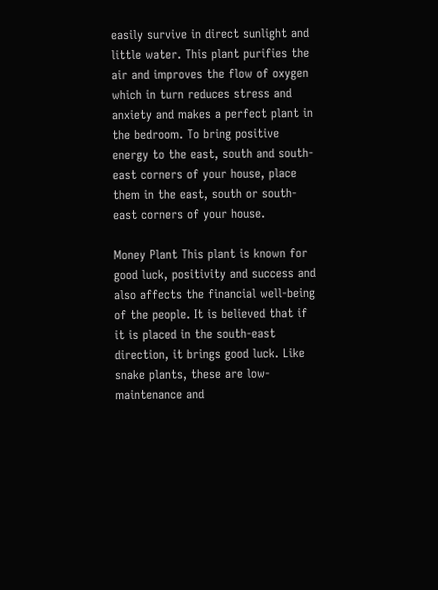easily survive in direct sunlight and little water. This plant purifies the air and improves the flow of oxygen which in turn reduces stress and anxiety and makes a perfect plant in the bedroom. To bring positive energy to the east, south and south-east corners of your house, place them in the east, south or south-east corners of your house.

Money Plant This plant is known for good luck, positivity and success and also affects the financial well-being of the people. It is believed that if it is placed in the south-east direction, it brings good luck. Like snake plants, these are low-maintenance and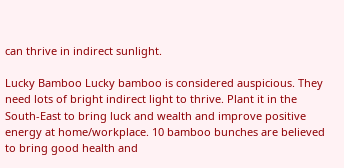can thrive in indirect sunlight.

Lucky Bamboo Lucky bamboo is considered auspicious. They need lots of bright indirect light to thrive. Plant it in the South-East to bring luck and wealth and improve positive energy at home/workplace. 10 bamboo bunches are believed to bring good health and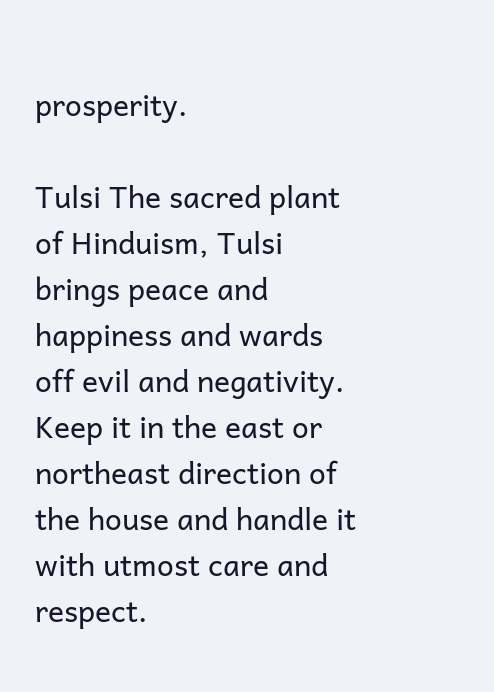prosperity.

Tulsi The sacred plant of Hinduism, Tulsi brings peace and happiness and wards off evil and negativity. Keep it in the east or northeast direction of the house and handle it with utmost care and respect.